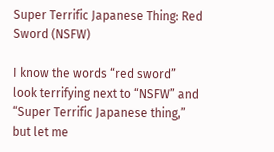Super Terrific Japanese Thing: Red Sword (NSFW)

I know the words “red sword” look terrifying next to “NSFW” and “Super Terrific Japanese thing,” but let me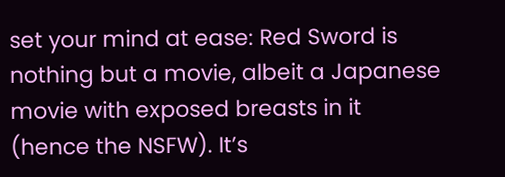set your mind at ease: Red Sword is nothing but a movie, albeit a Japanese movie with exposed breasts in it (hence the NSFW). It’s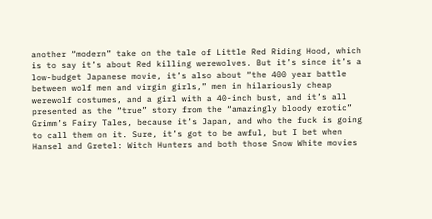another “modern” take on the tale of Little Red Riding Hood, which is to say it’s about Red killing werewolves. But it’s since it’s a low-budget Japanese movie, it’s also about “the 400 year battle between wolf men and virgin girls,” men in hilariously cheap werewolf costumes, and a girl with a 40-inch bust, and it’s all presented as the “true” story from the “amazingly bloody erotic” Grimm’s Fairy Tales, because it’s Japan, and who the fuck is going to call them on it. Sure, it’s got to be awful, but I bet when Hansel and Gretel: Witch Hunters and both those Snow White movies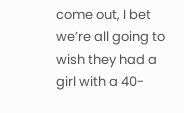come out, I bet we’re all going to wish they had a girl with a 40-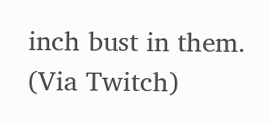inch bust in them. (Via Twitch)